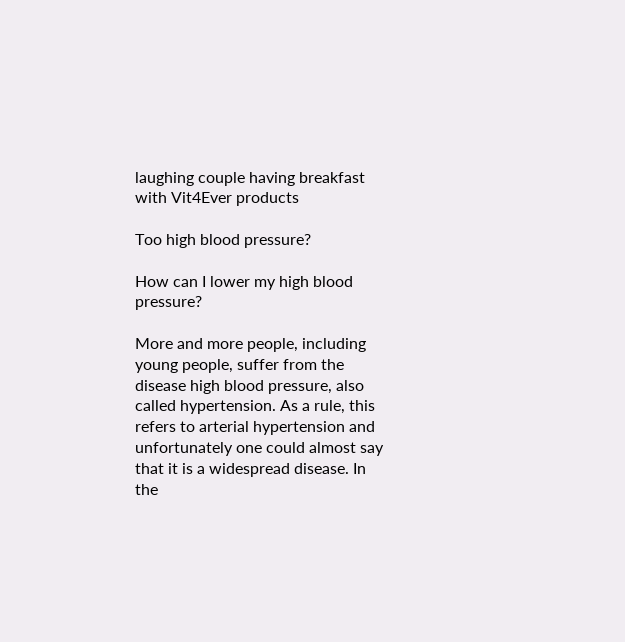laughing couple having breakfast with Vit4Ever products

Too high blood pressure?

How can I lower my high blood pressure?

More and more people, including young people, suffer from the disease high blood pressure, also called hypertension. As a rule, this refers to arterial hypertension and unfortunately one could almost say that it is a widespread disease. In the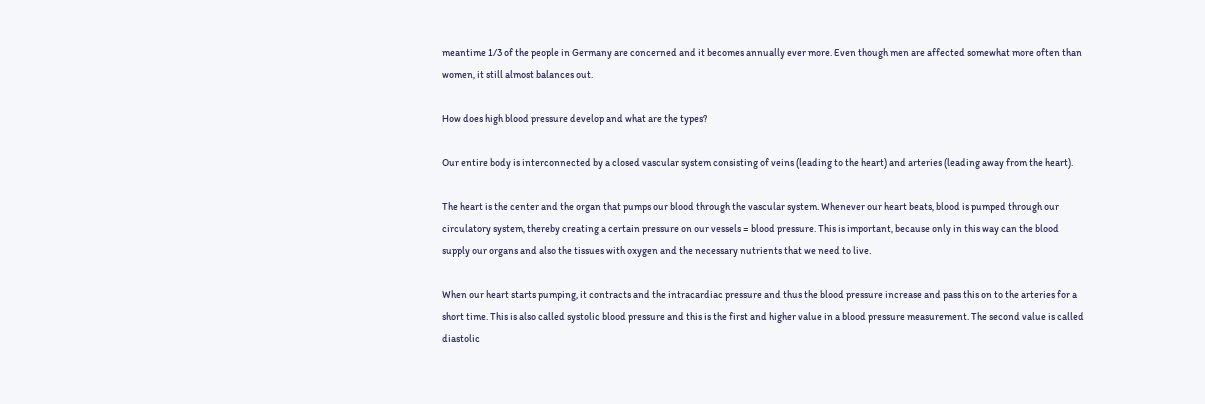meantime 1/3 of the people in Germany are concerned and it becomes annually ever more. Even though men are affected somewhat more often than women, it still almost balances out.

How does high blood pressure develop and what are the types?

Our entire body is interconnected by a closed vascular system consisting of veins (leading to the heart) and arteries (leading away from the heart).

The heart is the center and the organ that pumps our blood through the vascular system. Whenever our heart beats, blood is pumped through our circulatory system, thereby creating a certain pressure on our vessels = blood pressure. This is important, because only in this way can the blood supply our organs and also the tissues with oxygen and the necessary nutrients that we need to live.

When our heart starts pumping, it contracts and the intracardiac pressure and thus the blood pressure increase and pass this on to the arteries for a short time. This is also called systolic blood pressure and this is the first and higher value in a blood pressure measurement. The second value is called diastolic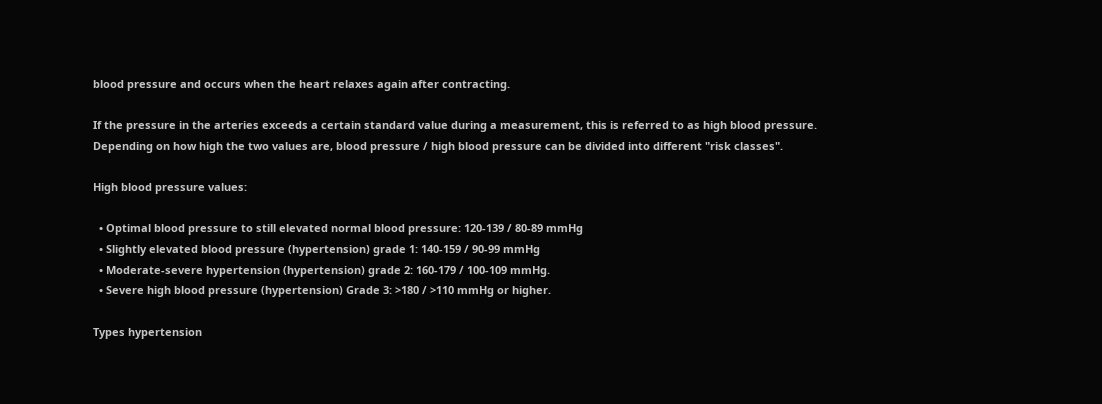blood pressure and occurs when the heart relaxes again after contracting.

If the pressure in the arteries exceeds a certain standard value during a measurement, this is referred to as high blood pressure. Depending on how high the two values are, blood pressure / high blood pressure can be divided into different "risk classes".

High blood pressure values:

  • Optimal blood pressure to still elevated normal blood pressure: 120-139 / 80-89 mmHg
  • Slightly elevated blood pressure (hypertension) grade 1: 140-159 / 90-99 mmHg
  • Moderate-severe hypertension (hypertension) grade 2: 160-179 / 100-109 mmHg.
  • Severe high blood pressure (hypertension) Grade 3: >180 / >110 mmHg or higher.

Types hypertension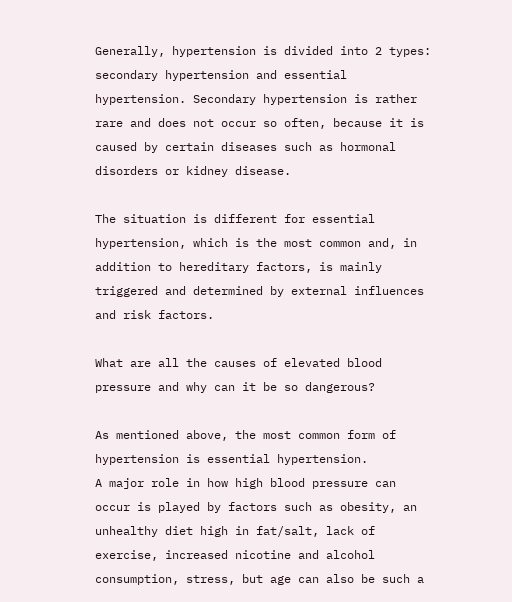Generally, hypertension is divided into 2 types: secondary hypertension and essential hypertension. Secondary hypertension is rather rare and does not occur so often, because it is caused by certain diseases such as hormonal disorders or kidney disease.

The situation is different for essential hypertension, which is the most common and, in addition to hereditary factors, is mainly triggered and determined by external influences and risk factors.

What are all the causes of elevated blood pressure and why can it be so dangerous?

As mentioned above, the most common form of hypertension is essential hypertension.
A major role in how high blood pressure can occur is played by factors such as obesity, an unhealthy diet high in fat/salt, lack of exercise, increased nicotine and alcohol consumption, stress, but age can also be such a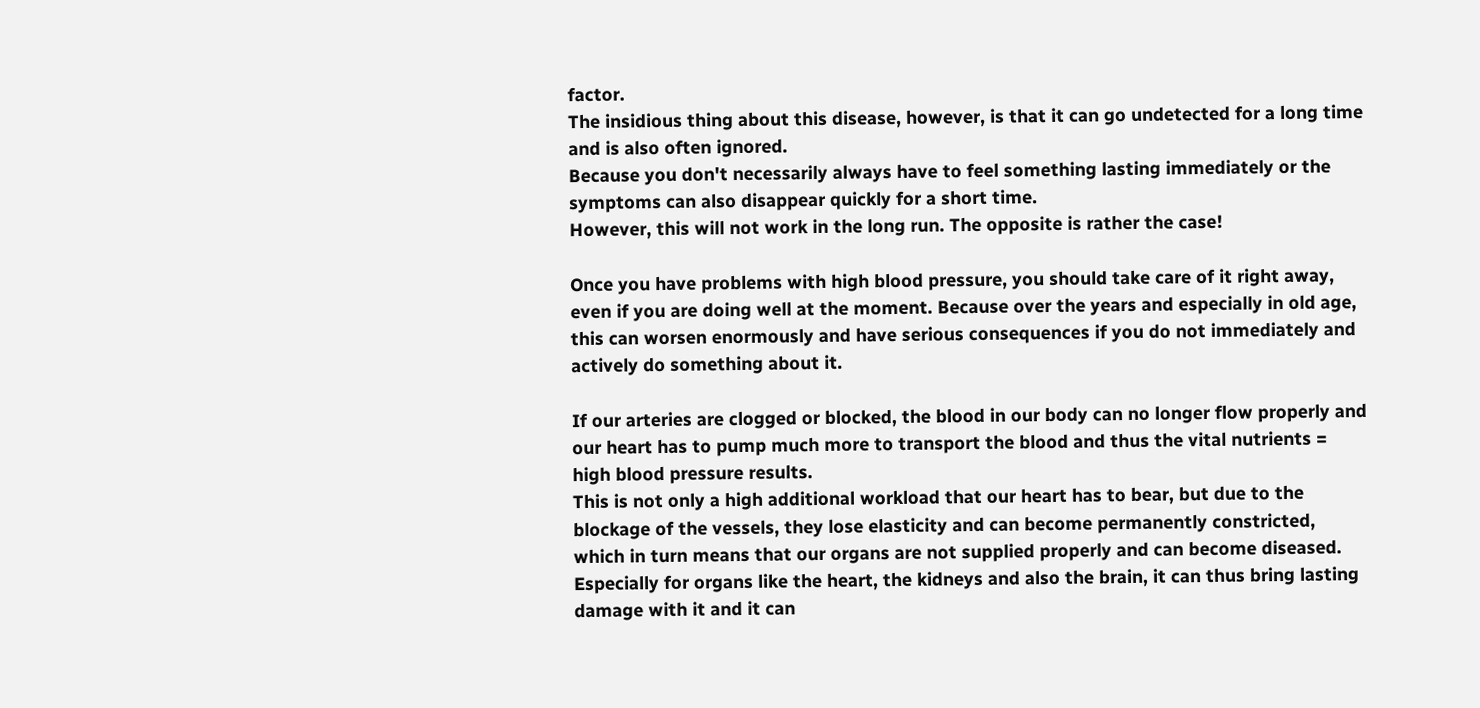factor.
The insidious thing about this disease, however, is that it can go undetected for a long time and is also often ignored.
Because you don't necessarily always have to feel something lasting immediately or the symptoms can also disappear quickly for a short time.
However, this will not work in the long run. The opposite is rather the case!

Once you have problems with high blood pressure, you should take care of it right away, even if you are doing well at the moment. Because over the years and especially in old age, this can worsen enormously and have serious consequences if you do not immediately and actively do something about it.

If our arteries are clogged or blocked, the blood in our body can no longer flow properly and our heart has to pump much more to transport the blood and thus the vital nutrients = high blood pressure results.
This is not only a high additional workload that our heart has to bear, but due to the blockage of the vessels, they lose elasticity and can become permanently constricted, which in turn means that our organs are not supplied properly and can become diseased. Especially for organs like the heart, the kidneys and also the brain, it can thus bring lasting damage with it and it can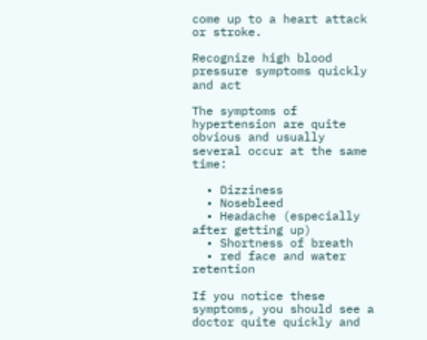come up to a heart attack or stroke.

Recognize high blood pressure symptoms quickly and act

The symptoms of hypertension are quite obvious and usually several occur at the same time:

  • Dizziness
  • Nosebleed
  • Headache (especially after getting up)
  • Shortness of breath
  • red face and water retention

If you notice these symptoms, you should see a doctor quite quickly and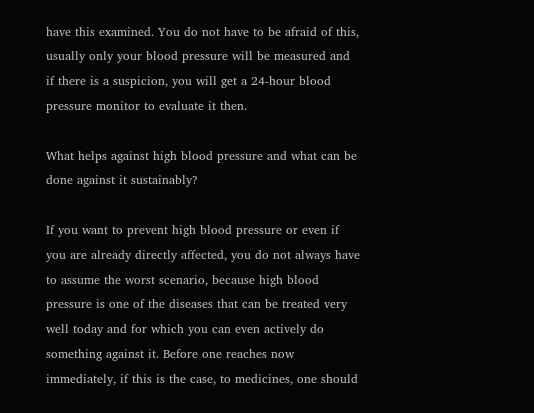have this examined. You do not have to be afraid of this, usually only your blood pressure will be measured and if there is a suspicion, you will get a 24-hour blood pressure monitor to evaluate it then.

What helps against high blood pressure and what can be done against it sustainably?

If you want to prevent high blood pressure or even if you are already directly affected, you do not always have to assume the worst scenario, because high blood pressure is one of the diseases that can be treated very well today and for which you can even actively do something against it. Before one reaches now immediately, if this is the case, to medicines, one should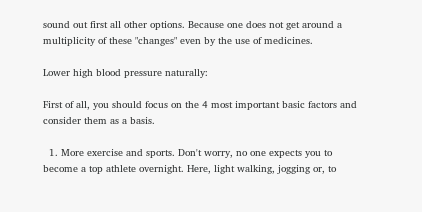sound out first all other options. Because one does not get around a multiplicity of these "changes" even by the use of medicines.

Lower high blood pressure naturally:

First of all, you should focus on the 4 most important basic factors and consider them as a basis.

  1. More exercise and sports. Don't worry, no one expects you to become a top athlete overnight. Here, light walking, jogging or, to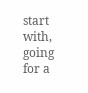start with, going for a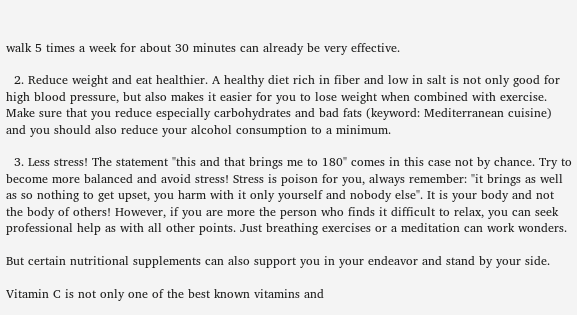walk 5 times a week for about 30 minutes can already be very effective.

  2. Reduce weight and eat healthier. A healthy diet rich in fiber and low in salt is not only good for high blood pressure, but also makes it easier for you to lose weight when combined with exercise. Make sure that you reduce especially carbohydrates and bad fats (keyword: Mediterranean cuisine) and you should also reduce your alcohol consumption to a minimum.

  3. Less stress! The statement "this and that brings me to 180" comes in this case not by chance. Try to become more balanced and avoid stress! Stress is poison for you, always remember: "it brings as well as so nothing to get upset, you harm with it only yourself and nobody else". It is your body and not the body of others! However, if you are more the person who finds it difficult to relax, you can seek professional help as with all other points. Just breathing exercises or a meditation can work wonders.

But certain nutritional supplements can also support you in your endeavor and stand by your side.

Vitamin C is not only one of the best known vitamins and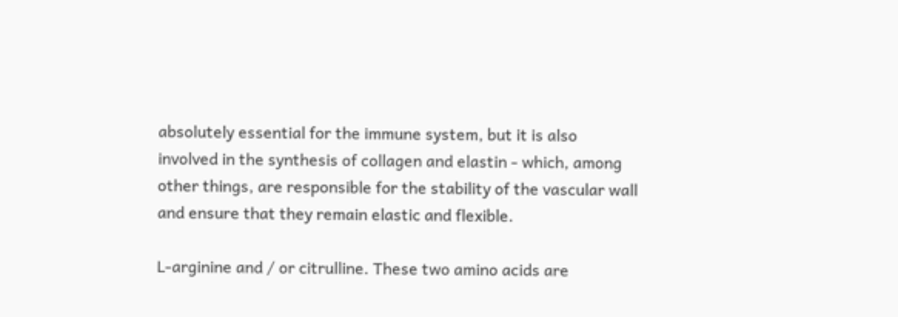absolutely essential for the immune system, but it is also involved in the synthesis of collagen and elastin - which, among other things, are responsible for the stability of the vascular wall and ensure that they remain elastic and flexible.

L-arginine and / or citrulline. These two amino acids are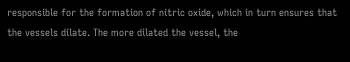responsible for the formation of nitric oxide, which in turn ensures that the vessels dilate. The more dilated the vessel, the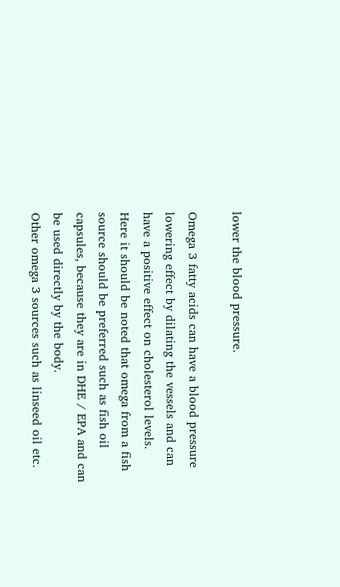lower the blood pressure.

Omega 3 fatty acids can have a blood pressure lowering effect by dilating the vessels and can have a positive effect on cholesterol levels.
Here it should be noted that omega from a fish source should be preferred such as fish oil capsules, because they are in DHE / EPA and can be used directly by the body.
Other omega 3 sources such as linseed oil etc.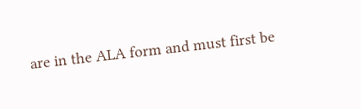are in the ALA form and must first be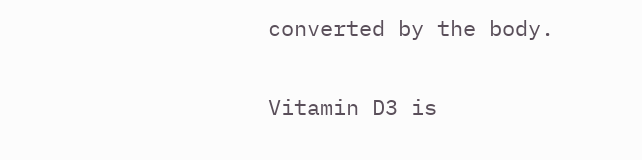converted by the body.

Vitamin D3 is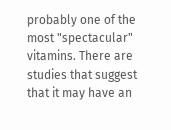probably one of the most "spectacular" vitamins. There are studies that suggest that it may have an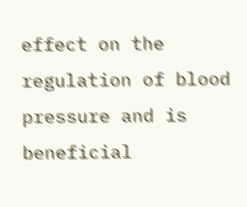effect on the regulation of blood pressure and is beneficial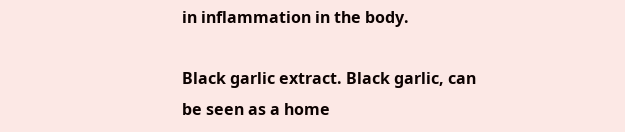in inflammation in the body.

Black garlic extract. Black garlic, can be seen as a home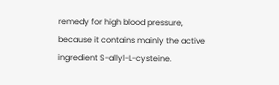remedy for high blood pressure, because it contains mainly the active ingredient S-allyl-L-cysteine.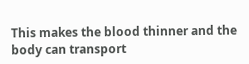This makes the blood thinner and the body can transport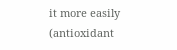it more easily (antioxidant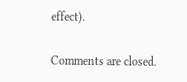effect).

Comments are closed.